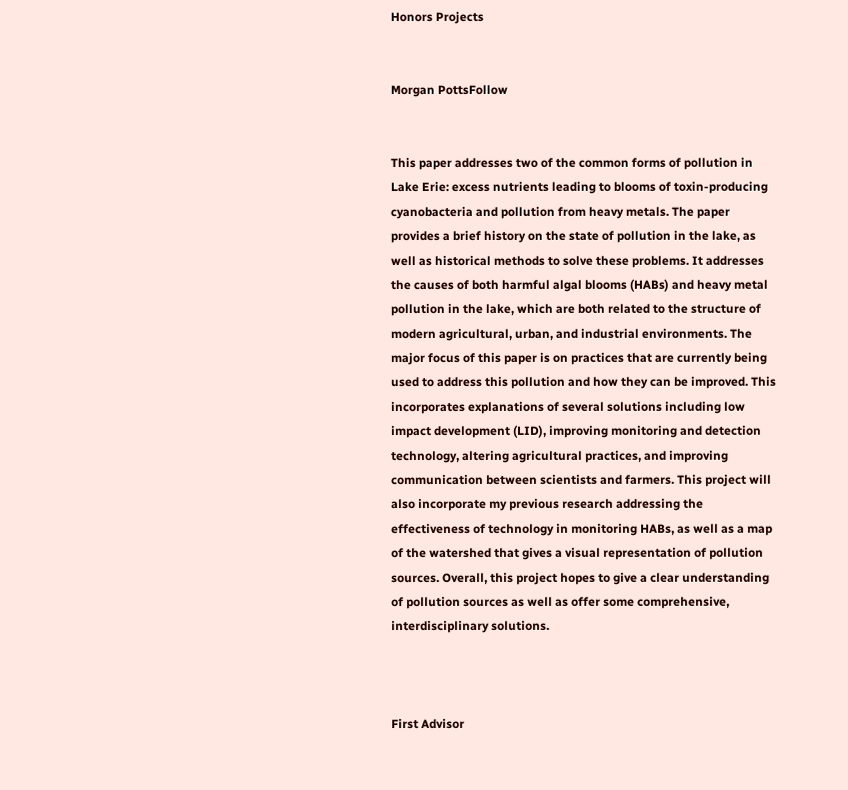Honors Projects


Morgan PottsFollow


This paper addresses two of the common forms of pollution in Lake Erie: excess nutrients leading to blooms of toxin-producing cyanobacteria and pollution from heavy metals. The paper provides a brief history on the state of pollution in the lake, as well as historical methods to solve these problems. It addresses the causes of both harmful algal blooms (HABs) and heavy metal pollution in the lake, which are both related to the structure of modern agricultural, urban, and industrial environments. The major focus of this paper is on practices that are currently being used to address this pollution and how they can be improved. This incorporates explanations of several solutions including low impact development (LID), improving monitoring and detection technology, altering agricultural practices, and improving communication between scientists and farmers. This project will also incorporate my previous research addressing the effectiveness of technology in monitoring HABs, as well as a map of the watershed that gives a visual representation of pollution sources. Overall, this project hopes to give a clear understanding of pollution sources as well as offer some comprehensive, interdisciplinary solutions.



First Advisor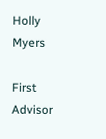Holly Myers

First Advisor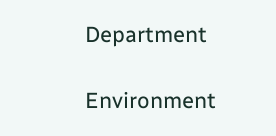Department

Environment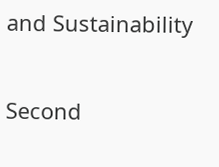and Sustainability

Second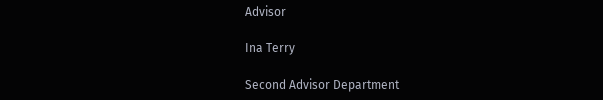Advisor

Ina Terry

Second Advisor Department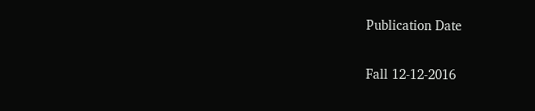Publication Date

Fall 12-12-2016